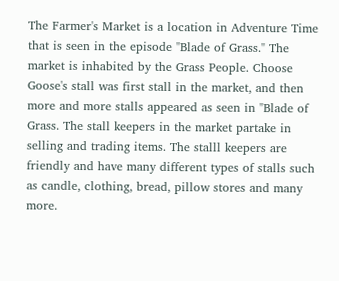The Farmer's Market is a location in Adventure Time that is seen in the episode "Blade of Grass." The market is inhabited by the Grass People. Choose Goose's stall was first stall in the market, and then more and more stalls appeared as seen in "Blade of Grass. The stall keepers in the market partake in selling and trading items. The stalll keepers are friendly and have many different types of stalls such as candle, clothing, bread, pillow stores and many more.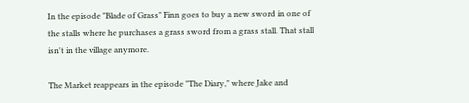In the episode "Blade of Grass" Finn goes to buy a new sword in one of the stalls where he purchases a grass sword from a grass stall. That stall isn't in the village anymore.

The Market reappears in the episode "The Diary," where Jake and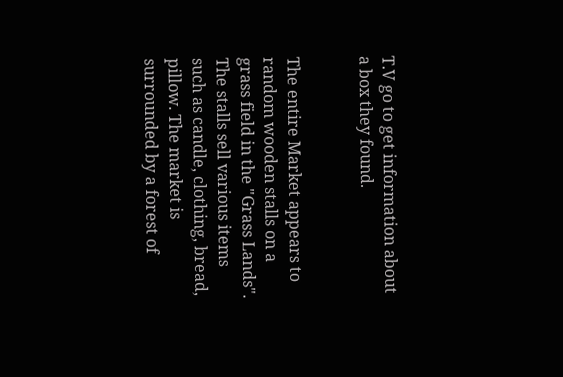T.V go to get information about a box they found.


The entire Market appears to random wooden stalls on a grass field in the "Grass Lands". The stalls sell various items such as candle, clothing, bread, pillow. The market is surrounded by a forest of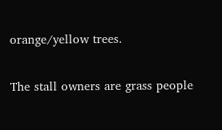orange/yellow trees.

The stall owners are grass people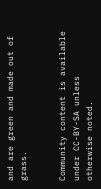and are green and made out of grass.


Community content is available under CC-BY-SA unless otherwise noted.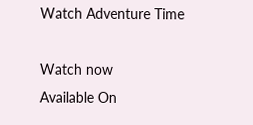Watch Adventure Time

Watch now
Available On